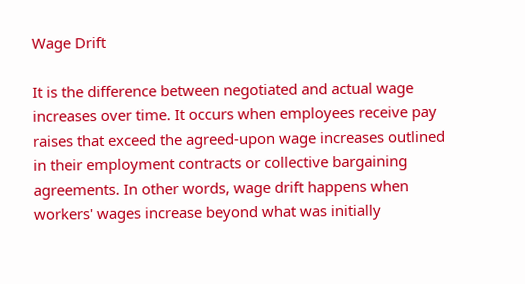Wage Drift

It is the difference between negotiated and actual wage increases over time. It occurs when employees receive pay raises that exceed the agreed-upon wage increases outlined in their employment contracts or collective bargaining agreements. In other words, wage drift happens when workers' wages increase beyond what was initially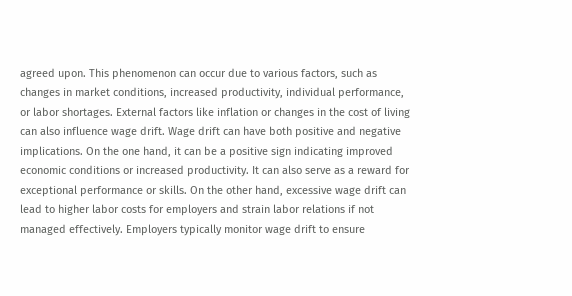agreed upon. This phenomenon can occur due to various factors, such as changes in market conditions, increased productivity, individual performance, or labor shortages. External factors like inflation or changes in the cost of living can also influence wage drift. Wage drift can have both positive and negative implications. On the one hand, it can be a positive sign indicating improved economic conditions or increased productivity. It can also serve as a reward for exceptional performance or skills. On the other hand, excessive wage drift can lead to higher labor costs for employers and strain labor relations if not managed effectively. Employers typically monitor wage drift to ensure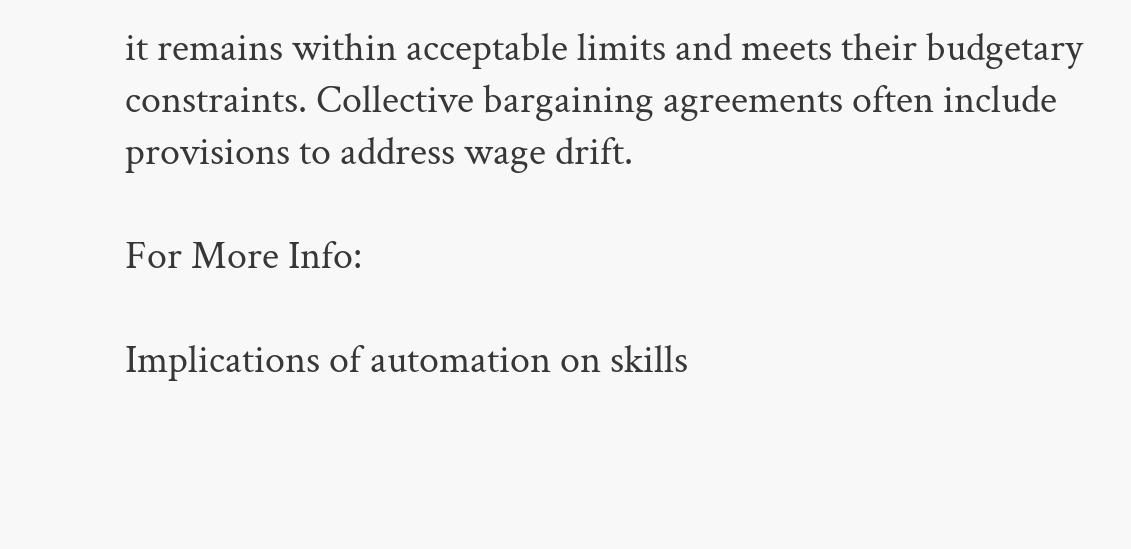it remains within acceptable limits and meets their budgetary constraints. Collective bargaining agreements often include provisions to address wage drift.

For More Info:

Implications of automation on skills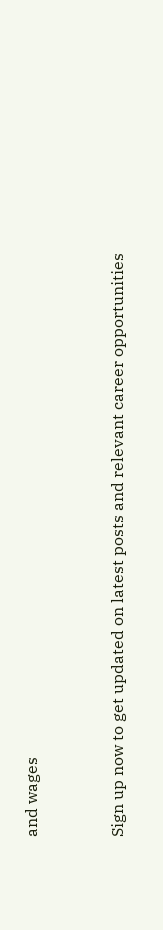and wages


Sign up now to get updated on latest posts and relevant career opportunities